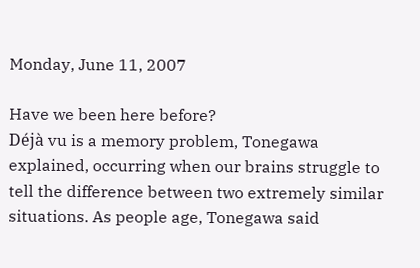Monday, June 11, 2007

Have we been here before?
Déjà vu is a memory problem, Tonegawa explained, occurring when our brains struggle to tell the difference between two extremely similar situations. As people age, Tonegawa said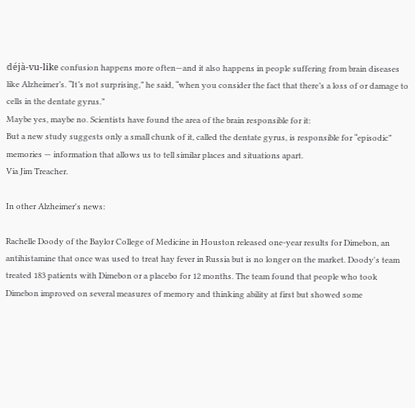déjà-vu-like confusion happens more often—and it also happens in people suffering from brain diseases like Alzheimer’s. “It’s not surprising,” he said, “when you consider the fact that there’s a loss of or damage to cells in the dentate gyrus.”
Maybe yes, maybe no. Scientists have found the area of the brain responsible for it:
But a new study suggests only a small chunk of it, called the dentate gyrus, is responsible for “episodic” memories — information that allows us to tell similar places and situations apart.
Via Jim Treacher.

In other Alzheimer's news:

Rachelle Doody of the Baylor College of Medicine in Houston released one-year results for Dimebon, an antihistamine that once was used to treat hay fever in Russia but is no longer on the market. Doody's team treated 183 patients with Dimebon or a placebo for 12 months. The team found that people who took Dimebon improved on several measures of memory and thinking ability at first but showed some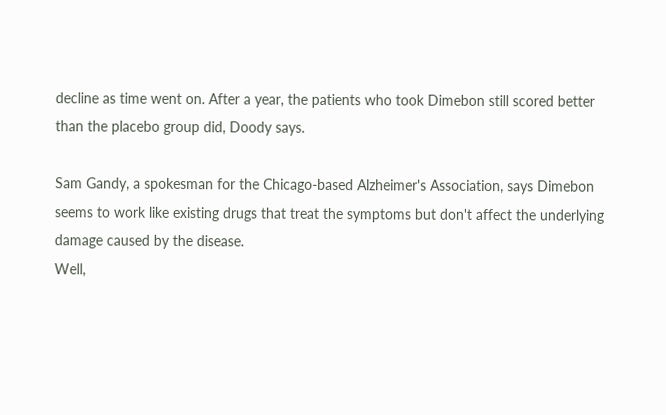decline as time went on. After a year, the patients who took Dimebon still scored better than the placebo group did, Doody says.

Sam Gandy, a spokesman for the Chicago-based Alzheimer's Association, says Dimebon seems to work like existing drugs that treat the symptoms but don't affect the underlying damage caused by the disease.
Well,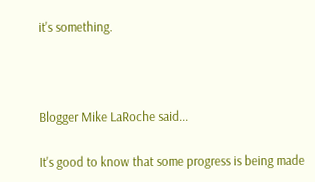it's something.



Blogger Mike LaRoche said...

It's good to know that some progress is being made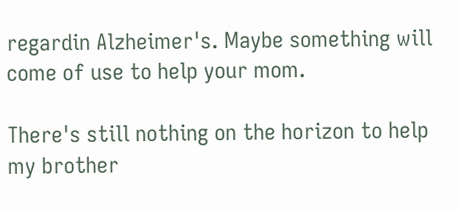regardin Alzheimer's. Maybe something will come of use to help your mom.

There's still nothing on the horizon to help my brother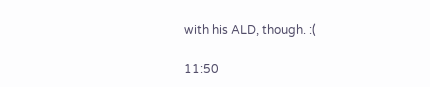with his ALD, though. :(

11:50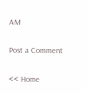AM

Post a Comment

<< Home